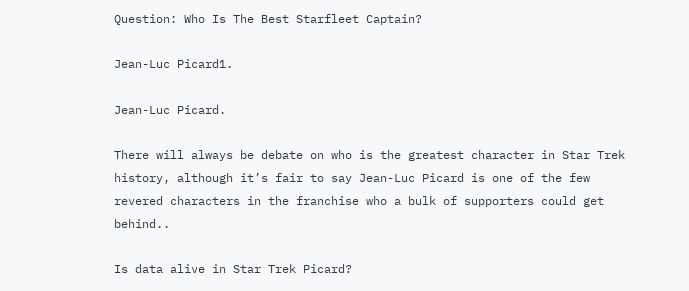Question: Who Is The Best Starfleet Captain?

Jean-Luc Picard1.

Jean-Luc Picard.

There will always be debate on who is the greatest character in Star Trek history, although it’s fair to say Jean-Luc Picard is one of the few revered characters in the franchise who a bulk of supporters could get behind..

Is data alive in Star Trek Picard?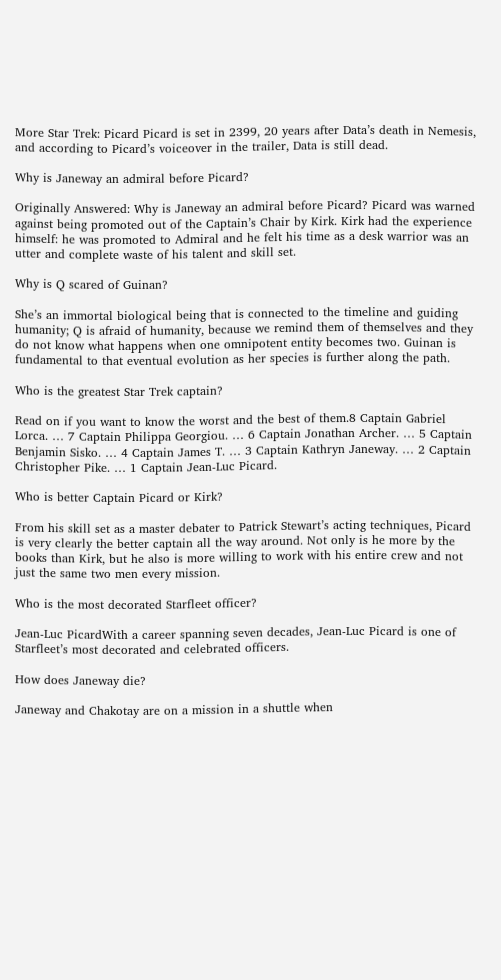More Star Trek: Picard Picard is set in 2399, 20 years after Data’s death in Nemesis, and according to Picard’s voiceover in the trailer, Data is still dead.

Why is Janeway an admiral before Picard?

Originally Answered: Why is Janeway an admiral before Picard? Picard was warned against being promoted out of the Captain’s Chair by Kirk. Kirk had the experience himself: he was promoted to Admiral and he felt his time as a desk warrior was an utter and complete waste of his talent and skill set.

Why is Q scared of Guinan?

She’s an immortal biological being that is connected to the timeline and guiding humanity; Q is afraid of humanity, because we remind them of themselves and they do not know what happens when one omnipotent entity becomes two. Guinan is fundamental to that eventual evolution as her species is further along the path.

Who is the greatest Star Trek captain?

Read on if you want to know the worst and the best of them.8 Captain Gabriel Lorca. … 7 Captain Philippa Georgiou. … 6 Captain Jonathan Archer. … 5 Captain Benjamin Sisko. … 4 Captain James T. … 3 Captain Kathryn Janeway. … 2 Captain Christopher Pike. … 1 Captain Jean-Luc Picard.

Who is better Captain Picard or Kirk?

From his skill set as a master debater to Patrick Stewart’s acting techniques, Picard is very clearly the better captain all the way around. Not only is he more by the books than Kirk, but he also is more willing to work with his entire crew and not just the same two men every mission.

Who is the most decorated Starfleet officer?

Jean-Luc PicardWith a career spanning seven decades, Jean-Luc Picard is one of Starfleet’s most decorated and celebrated officers.

How does Janeway die?

Janeway and Chakotay are on a mission in a shuttle when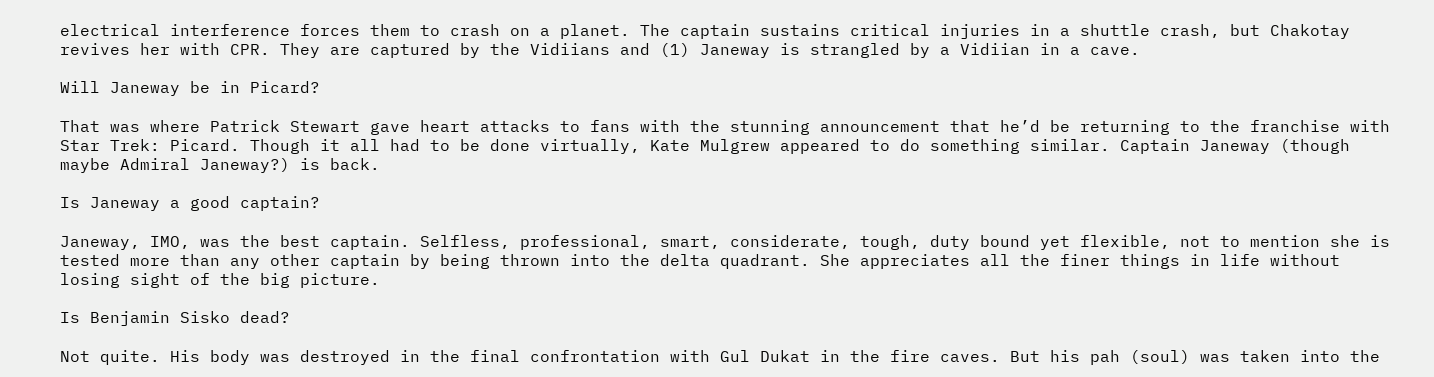electrical interference forces them to crash on a planet. The captain sustains critical injuries in a shuttle crash, but Chakotay revives her with CPR. They are captured by the Vidiians and (1) Janeway is strangled by a Vidiian in a cave.

Will Janeway be in Picard?

That was where Patrick Stewart gave heart attacks to fans with the stunning announcement that he’d be returning to the franchise with Star Trek: Picard. Though it all had to be done virtually, Kate Mulgrew appeared to do something similar. Captain Janeway (though maybe Admiral Janeway?) is back.

Is Janeway a good captain?

Janeway, IMO, was the best captain. Selfless, professional, smart, considerate, tough, duty bound yet flexible, not to mention she is tested more than any other captain by being thrown into the delta quadrant. She appreciates all the finer things in life without losing sight of the big picture.

Is Benjamin Sisko dead?

Not quite. His body was destroyed in the final confrontation with Gul Dukat in the fire caves. But his pah (soul) was taken into the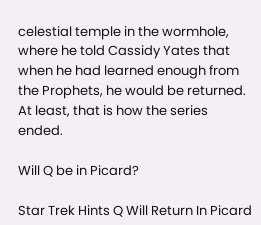celestial temple in the wormhole, where he told Cassidy Yates that when he had learned enough from the Prophets, he would be returned. At least, that is how the series ended.

Will Q be in Picard?

Star Trek Hints Q Will Return In Picard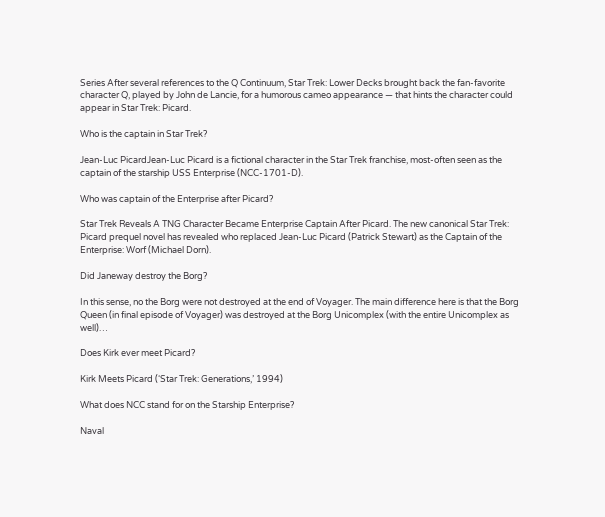Series After several references to the Q Continuum, Star Trek: Lower Decks brought back the fan-favorite character Q, played by John de Lancie, for a humorous cameo appearance — that hints the character could appear in Star Trek: Picard.

Who is the captain in Star Trek?

Jean-Luc PicardJean-Luc Picard is a fictional character in the Star Trek franchise, most-often seen as the captain of the starship USS Enterprise (NCC-1701-D).

Who was captain of the Enterprise after Picard?

Star Trek Reveals A TNG Character Became Enterprise Captain After Picard. The new canonical Star Trek: Picard prequel novel has revealed who replaced Jean-Luc Picard (Patrick Stewart) as the Captain of the Enterprise: Worf (Michael Dorn).

Did Janeway destroy the Borg?

In this sense, no the Borg were not destroyed at the end of Voyager. The main difference here is that the Borg Queen (in final episode of Voyager) was destroyed at the Borg Unicomplex (with the entire Unicomplex as well)…

Does Kirk ever meet Picard?

Kirk Meets Picard (‘Star Trek: Generations,’ 1994)

What does NCC stand for on the Starship Enterprise?

Naval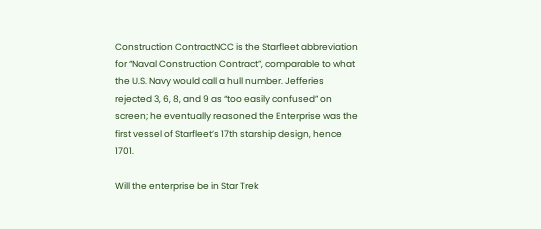Construction ContractNCC is the Starfleet abbreviation for “Naval Construction Contract”, comparable to what the U.S. Navy would call a hull number. Jefferies rejected 3, 6, 8, and 9 as “too easily confused” on screen; he eventually reasoned the Enterprise was the first vessel of Starfleet’s 17th starship design, hence 1701.

Will the enterprise be in Star Trek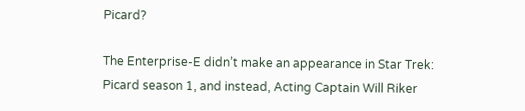Picard?

The Enterprise-E didn’t make an appearance in Star Trek: Picard season 1, and instead, Acting Captain Will Riker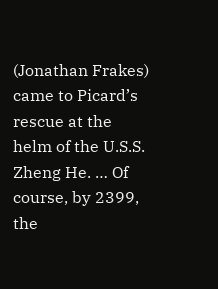(Jonathan Frakes) came to Picard’s rescue at the helm of the U.S.S. Zheng He. … Of course, by 2399, the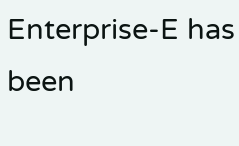Enterprise-E has been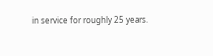in service for roughly 25 years.